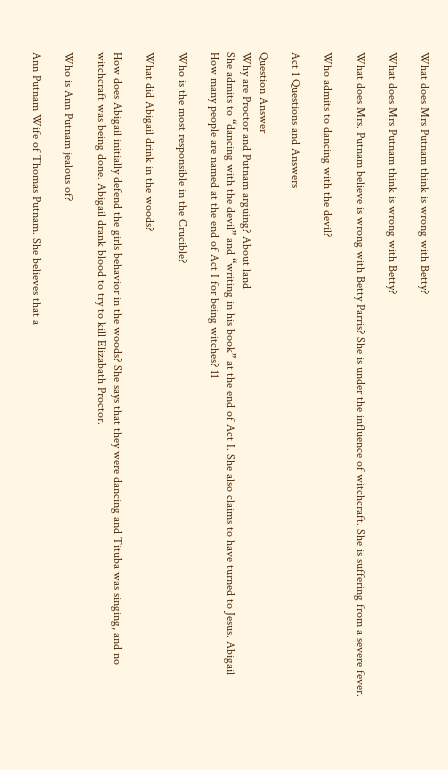What does Mrs Putnam think is wrong with Betty?

What does Mrs Putnam think is wrong with Betty?

What does Mrs. Putnam believe is wrong with Betty Parris? She is under the influence of witchcraft. She is suffering from a severe fever.

Who admits to dancing with the devil?

Act 1 Questions and Answers

Question Answer
Why are Proctor and Putnam arguing? About land
She admits to “dancing with the devil” and “writing in his book” at the end of Act I. She also claims to have turned to Jesus. Abigail
How many people are named at the end of Act I for being witches? 11

Who is the most responsible in the Crucible?

What did Abigail drink in the woods?

How does Abigail initially defend the girls behavior in the woods? She says that they were dancing and Tituba was singing, and no witchcraft was being done. Abigail drank blood to try to kill Elizabath Proctor.

Who is Ann Putnam jealous of?

Ann Putnam Wife of Thomas Putnam. She believes that a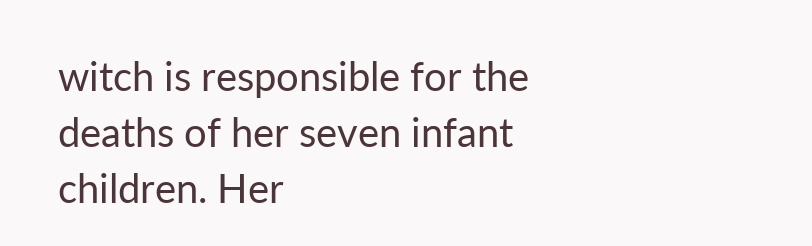witch is responsible for the deaths of her seven infant children. Her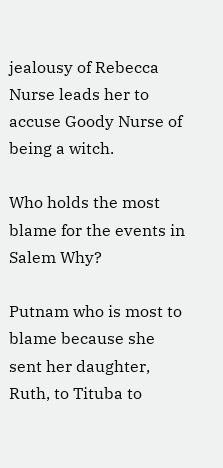jealousy of Rebecca Nurse leads her to accuse Goody Nurse of being a witch.

Who holds the most blame for the events in Salem Why?

Putnam who is most to blame because she sent her daughter, Ruth, to Tituba to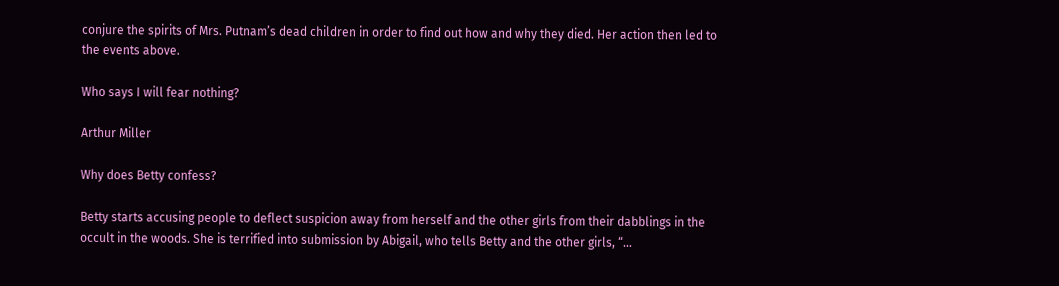conjure the spirits of Mrs. Putnam’s dead children in order to find out how and why they died. Her action then led to the events above.

Who says I will fear nothing?

Arthur Miller

Why does Betty confess?

Betty starts accusing people to deflect suspicion away from herself and the other girls from their dabblings in the occult in the woods. She is terrified into submission by Abigail, who tells Betty and the other girls, “…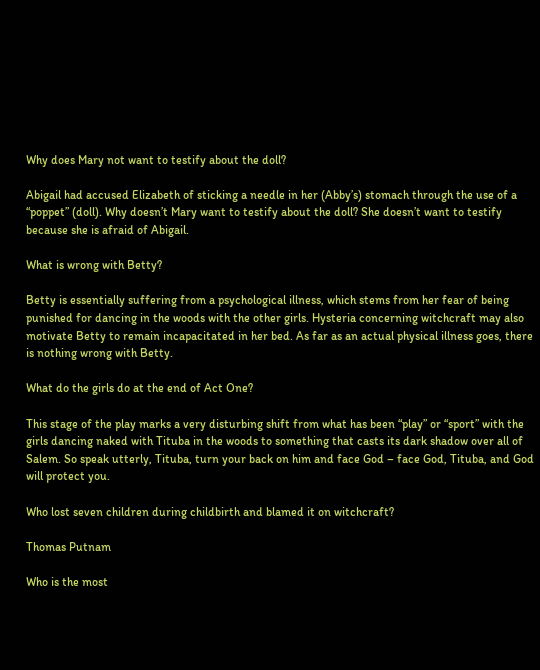Why does Mary not want to testify about the doll?

Abigail had accused Elizabeth of sticking a needle in her (Abby’s) stomach through the use of a “poppet” (doll). Why doesn’t Mary want to testify about the doll? She doesn’t want to testify because she is afraid of Abigail.

What is wrong with Betty?

Betty is essentially suffering from a psychological illness, which stems from her fear of being punished for dancing in the woods with the other girls. Hysteria concerning witchcraft may also motivate Betty to remain incapacitated in her bed. As far as an actual physical illness goes, there is nothing wrong with Betty.

What do the girls do at the end of Act One?

This stage of the play marks a very disturbing shift from what has been “play” or “sport” with the girls dancing naked with Tituba in the woods to something that casts its dark shadow over all of Salem. So speak utterly, Tituba, turn your back on him and face God – face God, Tituba, and God will protect you.

Who lost seven children during childbirth and blamed it on witchcraft?

Thomas Putnam

Who is the most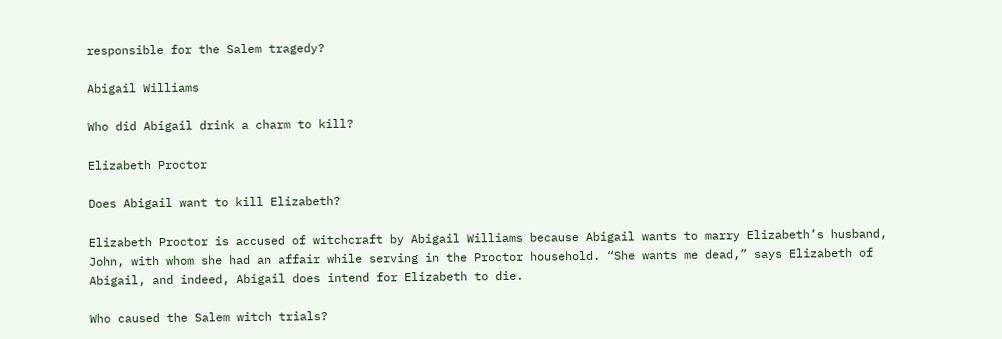responsible for the Salem tragedy?

Abigail Williams

Who did Abigail drink a charm to kill?

Elizabeth Proctor

Does Abigail want to kill Elizabeth?

Elizabeth Proctor is accused of witchcraft by Abigail Williams because Abigail wants to marry Elizabeth’s husband, John, with whom she had an affair while serving in the Proctor household. “She wants me dead,” says Elizabeth of Abigail, and indeed, Abigail does intend for Elizabeth to die.

Who caused the Salem witch trials?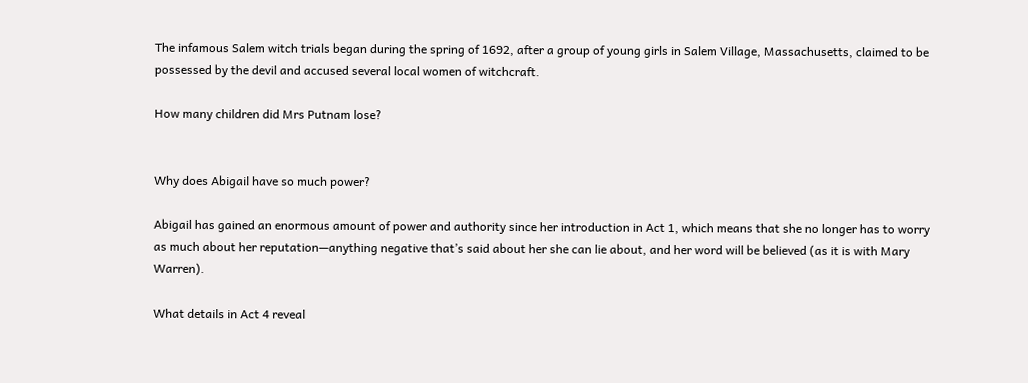The infamous Salem witch trials began during the spring of 1692, after a group of young girls in Salem Village, Massachusetts, claimed to be possessed by the devil and accused several local women of witchcraft.

How many children did Mrs Putnam lose?


Why does Abigail have so much power?

Abigail has gained an enormous amount of power and authority since her introduction in Act 1, which means that she no longer has to worry as much about her reputation—anything negative that’s said about her she can lie about, and her word will be believed (as it is with Mary Warren).

What details in Act 4 reveal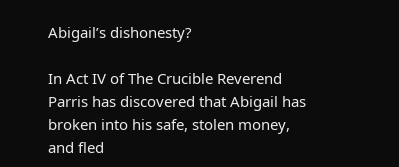Abigail’s dishonesty?

In Act IV of The Crucible Reverend Parris has discovered that Abigail has broken into his safe, stolen money, and fled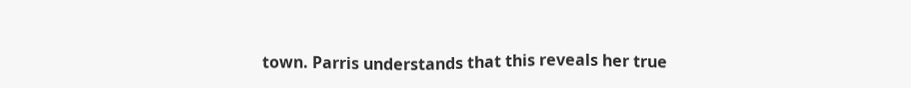town. Parris understands that this reveals her true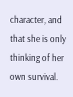character, and that she is only thinking of her own survival.